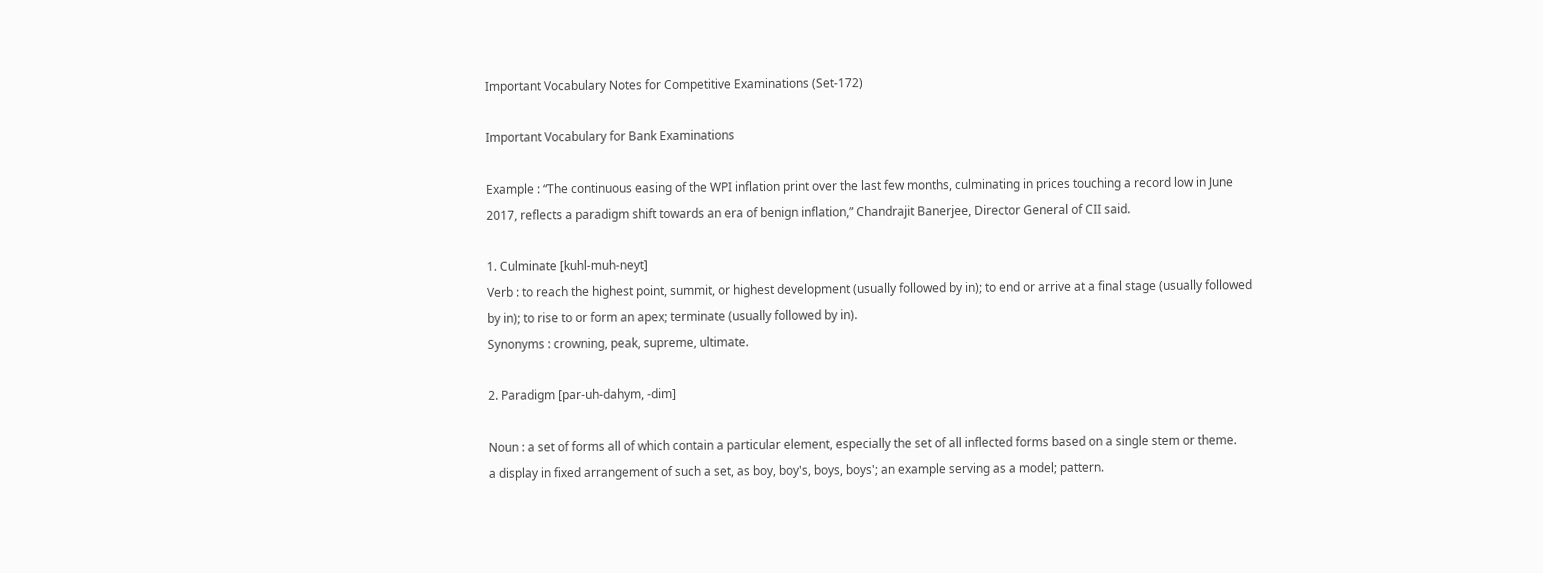Important Vocabulary Notes for Competitive Examinations (Set-172)

Important Vocabulary for Bank Examinations

Example : “The continuous easing of the WPI inflation print over the last few months, culminating in prices touching a record low in June 2017, reflects a paradigm shift towards an era of benign inflation,” Chandrajit Banerjee, Director General of CII said.

1. Culminate [kuhl-muh-neyt]
Verb : to reach the highest point, summit, or highest development (usually followed by in); to end or arrive at a final stage (usually followed by in); to rise to or form an apex; terminate (usually followed by in).
Synonyms : crowning, peak, supreme, ultimate.

2. Paradigm [par-uh-dahym, -dim]

Noun : a set of forms all of which contain a particular element, especially the set of all inflected forms based on a single stem or theme.
a display in fixed arrangement of such a set, as boy, boy's, boys, boys'; an example serving as a model; pattern.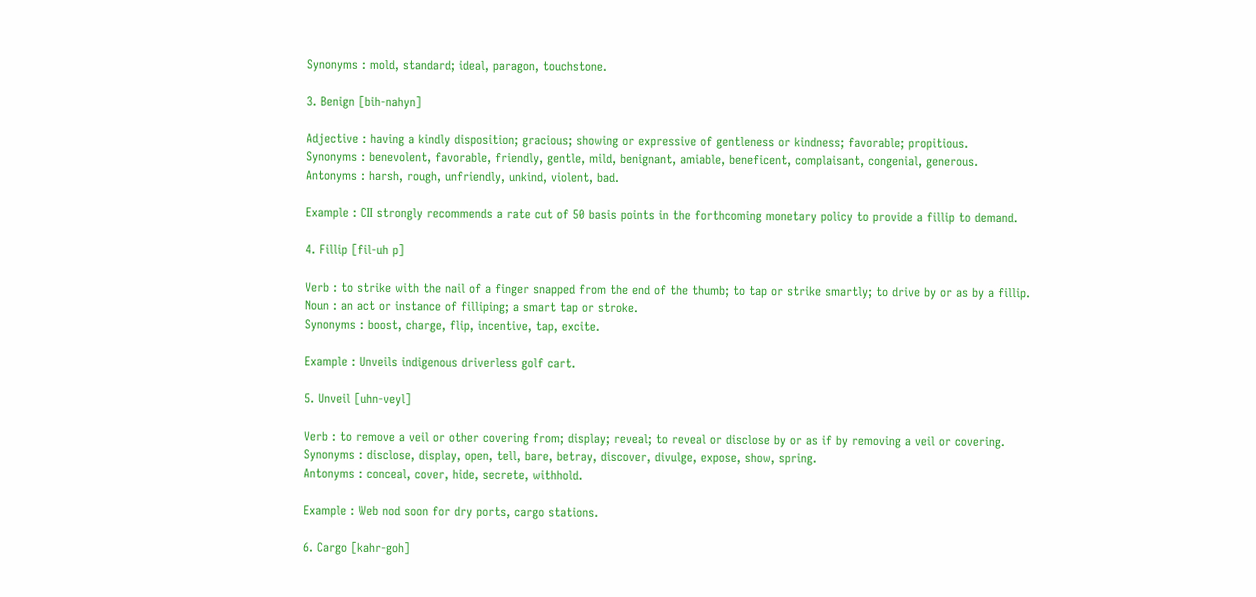Synonyms : mold, standard; ideal, paragon, touchstone.

3. Benign [bih-nahyn]

Adjective : having a kindly disposition; gracious; showing or expressive of gentleness or kindness; favorable; propitious.
Synonyms : benevolent, favorable, friendly, gentle, mild, benignant, amiable, beneficent, complaisant, congenial, generous.
Antonyms : harsh, rough, unfriendly, unkind, violent, bad.

Example : CII strongly recommends a rate cut of 50 basis points in the forthcoming monetary policy to provide a fillip to demand.

4. Fillip [fil-uh p]

Verb : to strike with the nail of a finger snapped from the end of the thumb; to tap or strike smartly; to drive by or as by a fillip.
Noun : an act or instance of filliping; a smart tap or stroke.
Synonyms : boost, charge, flip, incentive, tap, excite.

Example : Unveils indigenous driverless golf cart.

5. Unveil [uhn-veyl]

Verb : to remove a veil or other covering from; display; reveal; to reveal or disclose by or as if by removing a veil or covering.
Synonyms : disclose, display, open, tell, bare, betray, discover, divulge, expose, show, spring.
Antonyms : conceal, cover, hide, secrete, withhold.

Example : Web nod soon for dry ports, cargo stations.

6. Cargo [kahr-goh]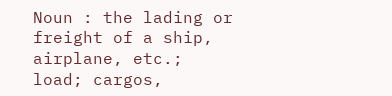Noun : the lading or freight of a ship, airplane, etc.; load; cargos,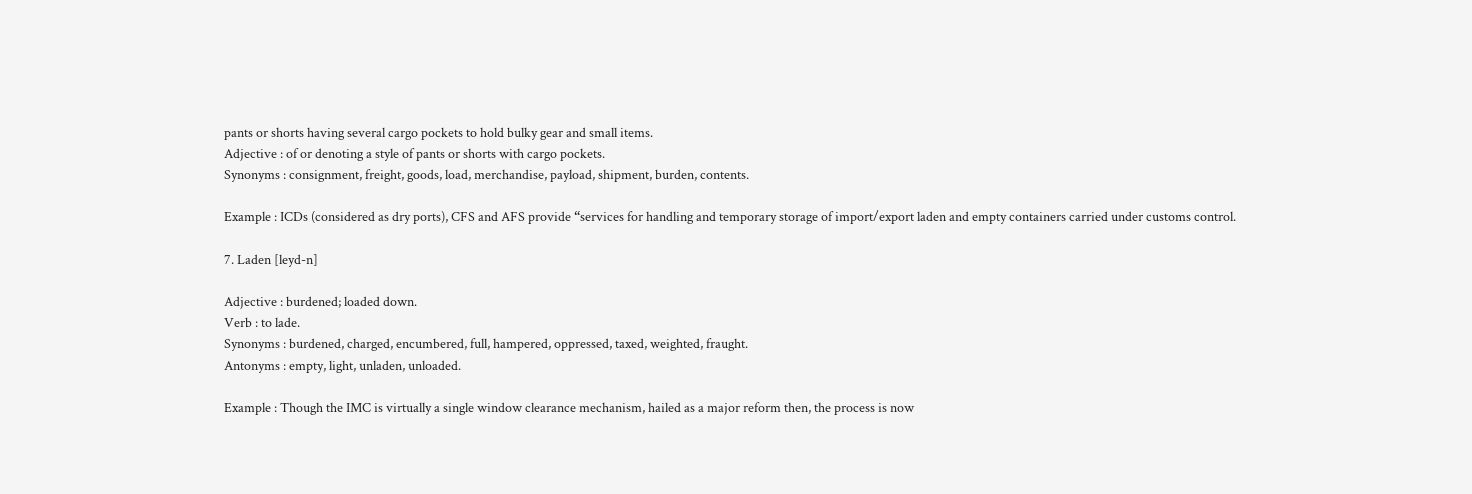pants or shorts having several cargo pockets to hold bulky gear and small items.
Adjective : of or denoting a style of pants or shorts with cargo pockets.
Synonyms : consignment, freight, goods, load, merchandise, payload, shipment, burden, contents.

Example : ICDs (considered as dry ports), CFS and AFS provide “services for handling and temporary storage of import/export laden and empty containers carried under customs control.

7. Laden [leyd-n]

Adjective : burdened; loaded down.
Verb : to lade.
Synonyms : burdened, charged, encumbered, full, hampered, oppressed, taxed, weighted, fraught.
Antonyms : empty, light, unladen, unloaded.

Example : Though the IMC is virtually a single window clearance mechanism, hailed as a major reform then, the process is now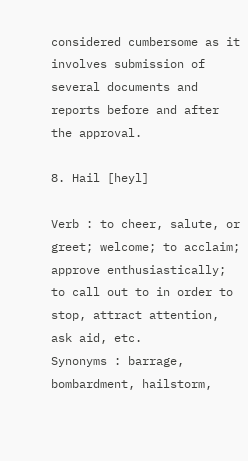considered cumbersome as it involves submission of several documents and reports before and after the approval.

8. Hail [heyl]

Verb : to cheer, salute, or greet; welcome; to acclaim; approve enthusiastically; to call out to in order to stop, attract attention, ask aid, etc.
Synonyms : barrage, bombardment, hailstorm,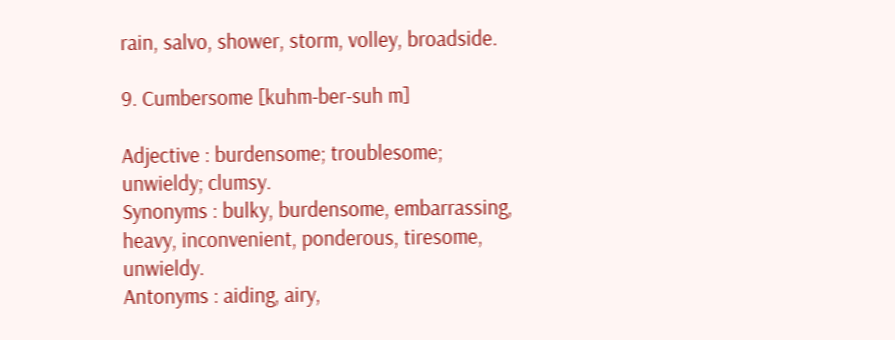rain, salvo, shower, storm, volley, broadside.

9. Cumbersome [kuhm-ber-suh m]

Adjective : burdensome; troublesome; unwieldy; clumsy.
Synonyms : bulky, burdensome, embarrassing, heavy, inconvenient, ponderous, tiresome, unwieldy.
Antonyms : aiding, airy,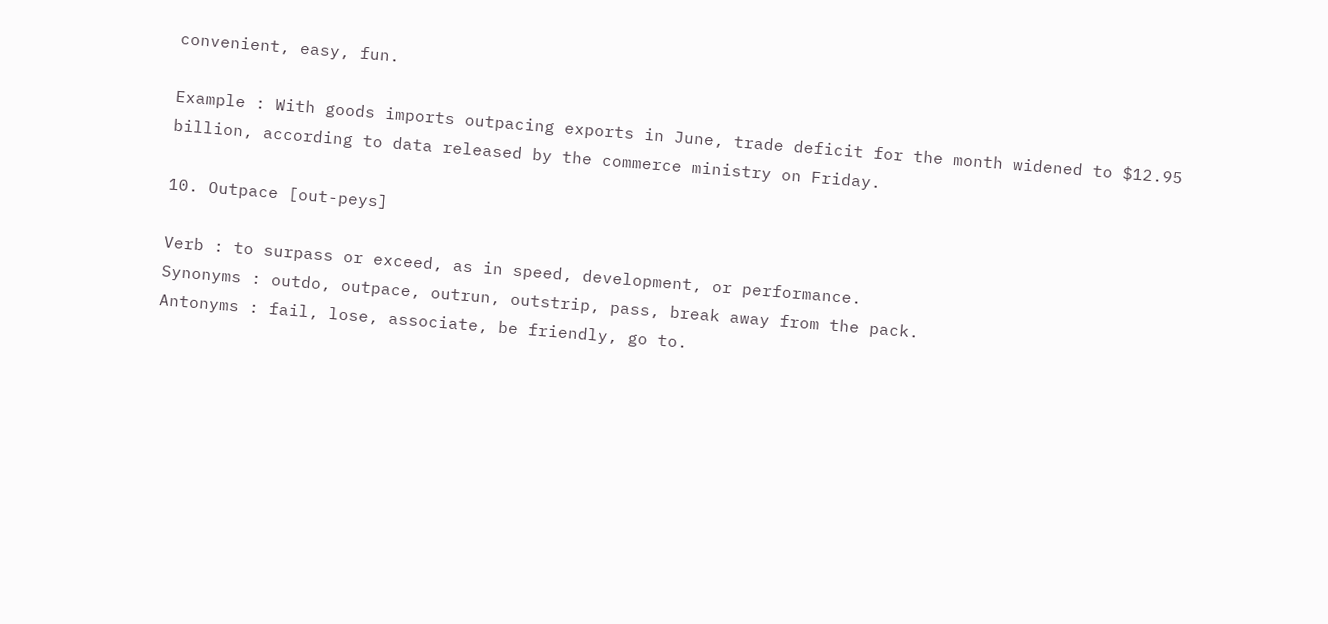convenient, easy, fun.

Example : With goods imports outpacing exports in June, trade deficit for the month widened to $12.95 billion, according to data released by the commerce ministry on Friday.

10. Outpace [out-peys]

Verb : to surpass or exceed, as in speed, development, or performance.
Synonyms : outdo, outpace, outrun, outstrip, pass, break away from the pack.
Antonyms : fail, lose, associate, be friendly, go to.